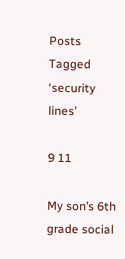Posts Tagged ‘security lines’

9 11

My son’s 6th grade social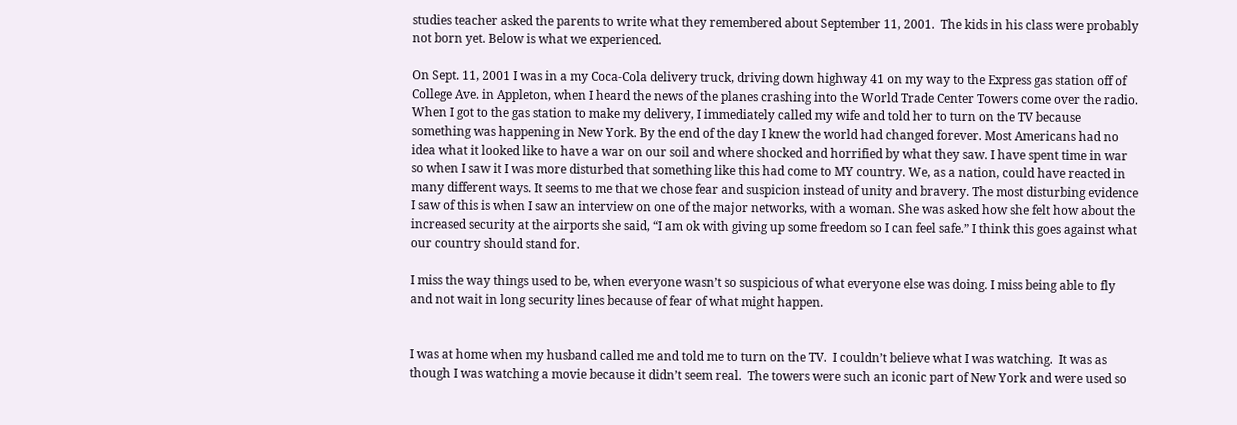studies teacher asked the parents to write what they remembered about September 11, 2001.  The kids in his class were probably not born yet. Below is what we experienced.

On Sept. 11, 2001 I was in a my Coca-Cola delivery truck, driving down highway 41 on my way to the Express gas station off of College Ave. in Appleton, when I heard the news of the planes crashing into the World Trade Center Towers come over the radio. When I got to the gas station to make my delivery, I immediately called my wife and told her to turn on the TV because something was happening in New York. By the end of the day I knew the world had changed forever. Most Americans had no idea what it looked like to have a war on our soil and where shocked and horrified by what they saw. I have spent time in war so when I saw it I was more disturbed that something like this had come to MY country. We, as a nation, could have reacted in many different ways. It seems to me that we chose fear and suspicion instead of unity and bravery. The most disturbing evidence I saw of this is when I saw an interview on one of the major networks, with a woman. She was asked how she felt how about the increased security at the airports she said, “I am ok with giving up some freedom so I can feel safe.” I think this goes against what our country should stand for.

I miss the way things used to be, when everyone wasn’t so suspicious of what everyone else was doing. I miss being able to fly and not wait in long security lines because of fear of what might happen.


I was at home when my husband called me and told me to turn on the TV.  I couldn’t believe what I was watching.  It was as though I was watching a movie because it didn’t seem real.  The towers were such an iconic part of New York and were used so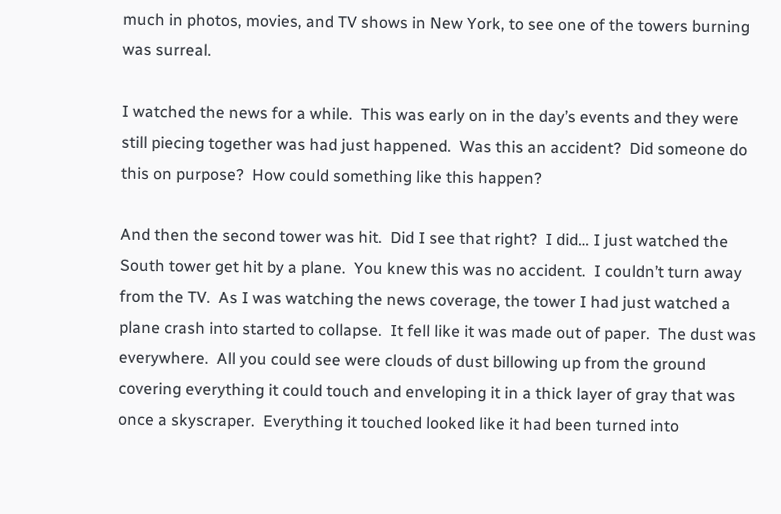much in photos, movies, and TV shows in New York, to see one of the towers burning was surreal.

I watched the news for a while.  This was early on in the day’s events and they were still piecing together was had just happened.  Was this an accident?  Did someone do this on purpose?  How could something like this happen?

And then the second tower was hit.  Did I see that right?  I did… I just watched the South tower get hit by a plane.  You knew this was no accident.  I couldn’t turn away from the TV.  As I was watching the news coverage, the tower I had just watched a plane crash into started to collapse.  It fell like it was made out of paper.  The dust was everywhere.  All you could see were clouds of dust billowing up from the ground covering everything it could touch and enveloping it in a thick layer of gray that was once a skyscraper.  Everything it touched looked like it had been turned into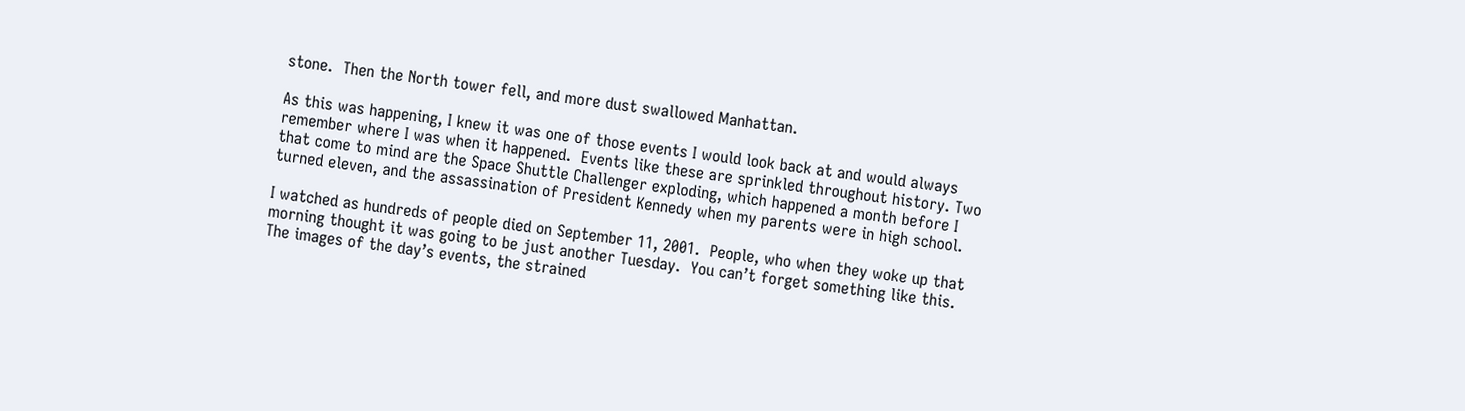stone.  Then the North tower fell, and more dust swallowed Manhattan.

As this was happening, I knew it was one of those events I would look back at and would always remember where I was when it happened.  Events like these are sprinkled throughout history. Two that come to mind are the Space Shuttle Challenger exploding, which happened a month before I turned eleven, and the assassination of President Kennedy when my parents were in high school.

I watched as hundreds of people died on September 11, 2001.  People, who when they woke up that morning thought it was going to be just another Tuesday.  You can’t forget something like this.  The images of the day’s events, the strained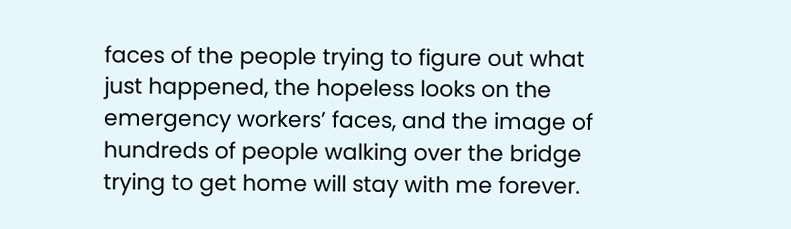faces of the people trying to figure out what just happened, the hopeless looks on the emergency workers’ faces, and the image of hundreds of people walking over the bridge trying to get home will stay with me forever.